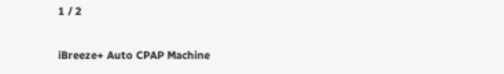1 / 2

iBreeze+ Auto CPAP Machine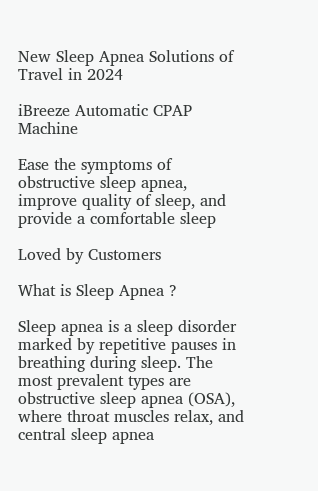New Sleep Apnea Solutions of Travel in 2024

iBreeze Automatic CPAP Machine

Ease the symptoms of obstructive sleep apnea, improve quality of sleep, and provide a comfortable sleep

Loved by Customers

What is Sleep Apnea ?

Sleep apnea is a sleep disorder marked by repetitive pauses in breathing during sleep. The most prevalent types are obstructive sleep apnea (OSA), where throat muscles relax, and central sleep apnea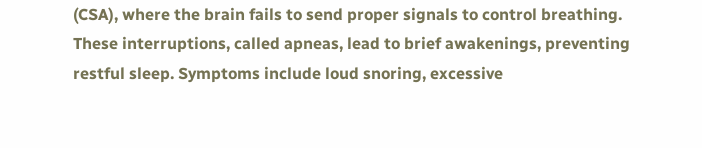(CSA), where the brain fails to send proper signals to control breathing. These interruptions, called apneas, lead to brief awakenings, preventing restful sleep. Symptoms include loud snoring, excessive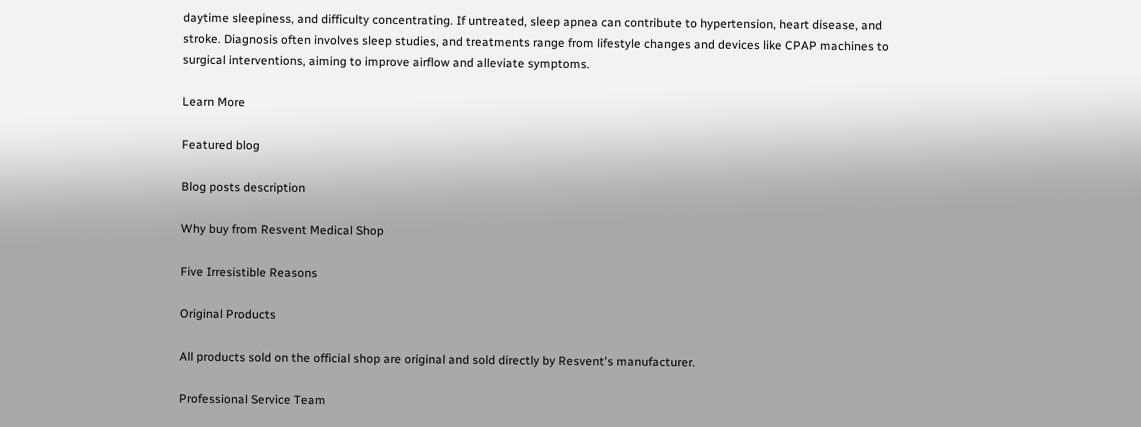daytime sleepiness, and difficulty concentrating. If untreated, sleep apnea can contribute to hypertension, heart disease, and stroke. Diagnosis often involves sleep studies, and treatments range from lifestyle changes and devices like CPAP machines to surgical interventions, aiming to improve airflow and alleviate symptoms.

Learn More

Featured blog

Blog posts description

Why buy from Resvent Medical Shop

Five Irresistible Reasons

Original Products

All products sold on the official shop are original and sold directly by Resvent's manufacturer.

Professional Service Team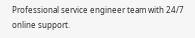Professional service engineer team with 24/7 online support.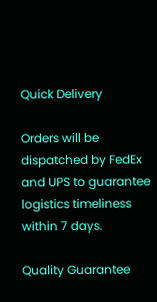Quick Delivery

Orders will be dispatched by FedEx and UPS to guarantee logistics timeliness within 7 days.

Quality Guarantee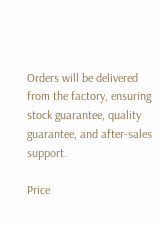Orders will be delivered from the factory, ensuring stock guarantee, quality guarantee, and after-sales support.

Price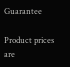Guarantee

Product prices are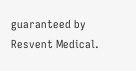guaranteed by Resvent Medical.